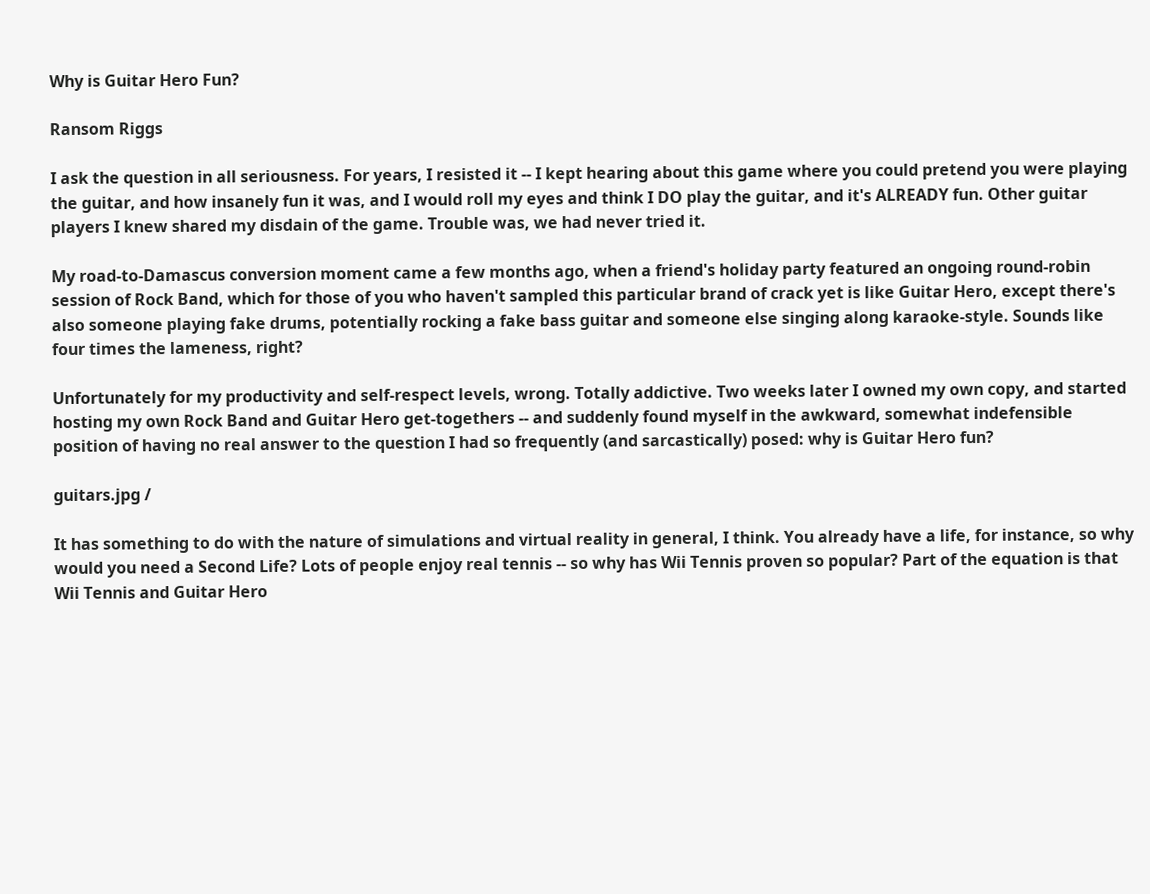Why is Guitar Hero Fun?

Ransom Riggs

I ask the question in all seriousness. For years, I resisted it -- I kept hearing about this game where you could pretend you were playing the guitar, and how insanely fun it was, and I would roll my eyes and think I DO play the guitar, and it's ALREADY fun. Other guitar players I knew shared my disdain of the game. Trouble was, we had never tried it.

My road-to-Damascus conversion moment came a few months ago, when a friend's holiday party featured an ongoing round-robin session of Rock Band, which for those of you who haven't sampled this particular brand of crack yet is like Guitar Hero, except there's also someone playing fake drums, potentially rocking a fake bass guitar and someone else singing along karaoke-style. Sounds like four times the lameness, right?

Unfortunately for my productivity and self-respect levels, wrong. Totally addictive. Two weeks later I owned my own copy, and started hosting my own Rock Band and Guitar Hero get-togethers -- and suddenly found myself in the awkward, somewhat indefensible position of having no real answer to the question I had so frequently (and sarcastically) posed: why is Guitar Hero fun?

guitars.jpg /

It has something to do with the nature of simulations and virtual reality in general, I think. You already have a life, for instance, so why would you need a Second Life? Lots of people enjoy real tennis -- so why has Wii Tennis proven so popular? Part of the equation is that Wii Tennis and Guitar Hero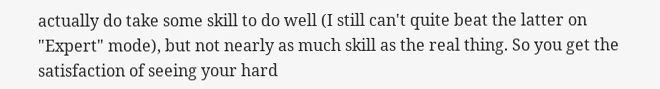actually do take some skill to do well (I still can't quite beat the latter on "Expert" mode), but not nearly as much skill as the real thing. So you get the satisfaction of seeing your hard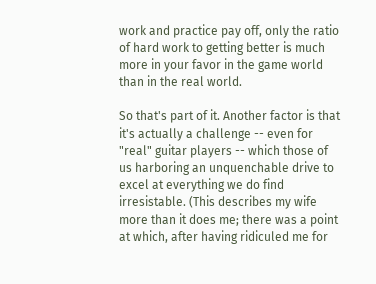work and practice pay off, only the ratio of hard work to getting better is much more in your favor in the game world than in the real world.

So that's part of it. Another factor is that it's actually a challenge -- even for "real" guitar players -- which those of us harboring an unquenchable drive to excel at everything we do find irresistable. (This describes my wife more than it does me; there was a point at which, after having ridiculed me for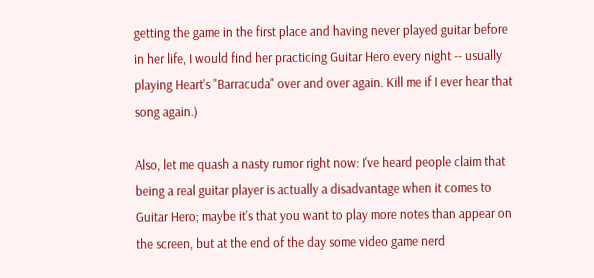getting the game in the first place and having never played guitar before in her life, I would find her practicing Guitar Hero every night -- usually playing Heart's "Barracuda" over and over again. Kill me if I ever hear that song again.)

Also, let me quash a nasty rumor right now: I've heard people claim that being a real guitar player is actually a disadvantage when it comes to Guitar Hero; maybe it's that you want to play more notes than appear on the screen, but at the end of the day some video game nerd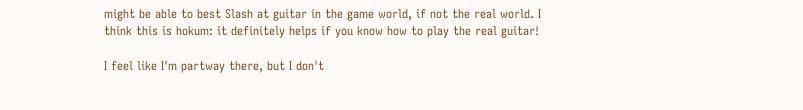might be able to best Slash at guitar in the game world, if not the real world. I think this is hokum: it definitely helps if you know how to play the real guitar!

I feel like I'm partway there, but I don't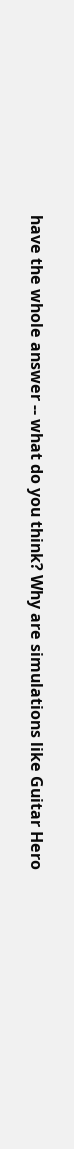have the whole answer -- what do you think? Why are simulations like Guitar Hero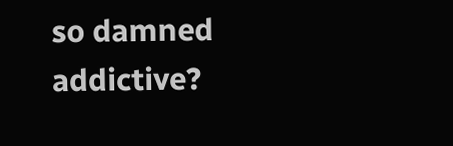so damned addictive?